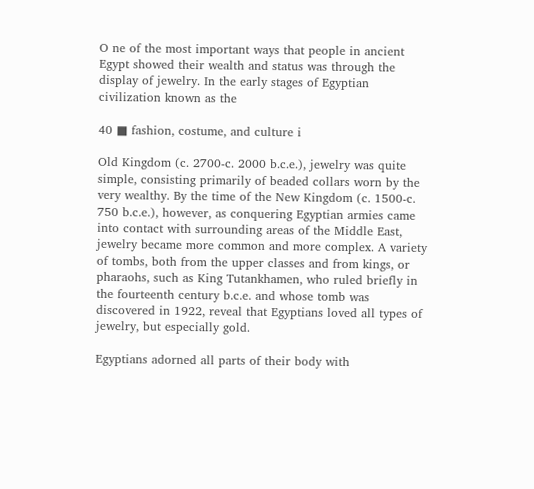O ne of the most important ways that people in ancient Egypt showed their wealth and status was through the display of jewelry. In the early stages of Egyptian civilization known as the

40 ■ fashion, costume, and culture i

Old Kingdom (c. 2700-c. 2000 b.c.e.), jewelry was quite simple, consisting primarily of beaded collars worn by the very wealthy. By the time of the New Kingdom (c. 1500-c. 750 b.c.e.), however, as conquering Egyptian armies came into contact with surrounding areas of the Middle East, jewelry became more common and more complex. A variety of tombs, both from the upper classes and from kings, or pharaohs, such as King Tutankhamen, who ruled briefly in the fourteenth century b.c.e. and whose tomb was discovered in 1922, reveal that Egyptians loved all types of jewelry, but especially gold.

Egyptians adorned all parts of their body with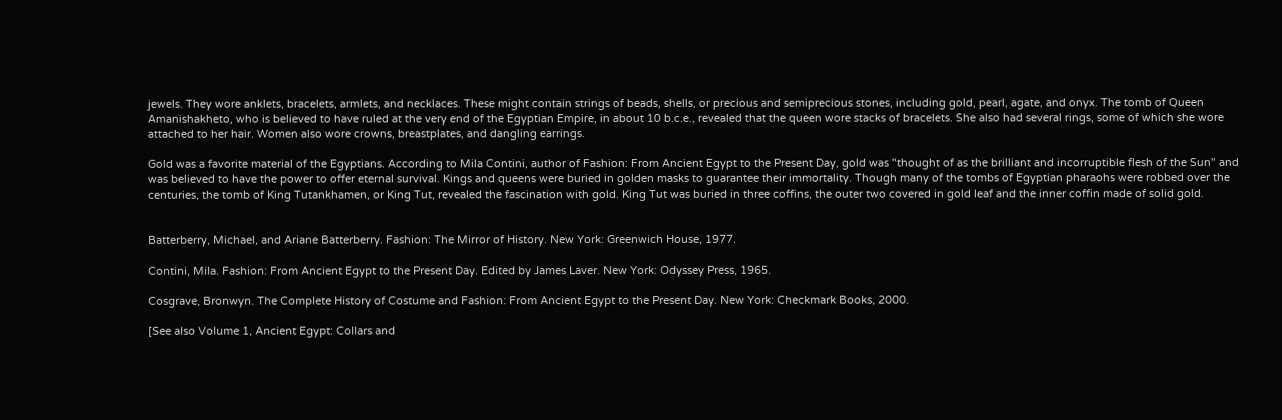jewels. They wore anklets, bracelets, armlets, and necklaces. These might contain strings of beads, shells, or precious and semiprecious stones, including gold, pearl, agate, and onyx. The tomb of Queen Amanishakheto, who is believed to have ruled at the very end of the Egyptian Empire, in about 10 b.c.e., revealed that the queen wore stacks of bracelets. She also had several rings, some of which she wore attached to her hair. Women also wore crowns, breastplates, and dangling earrings.

Gold was a favorite material of the Egyptians. According to Mila Contini, author of Fashion: From Ancient Egypt to the Present Day, gold was "thought of as the brilliant and incorruptible flesh of the Sun" and was believed to have the power to offer eternal survival. Kings and queens were buried in golden masks to guarantee their immortality. Though many of the tombs of Egyptian pharaohs were robbed over the centuries, the tomb of King Tutankhamen, or King Tut, revealed the fascination with gold. King Tut was buried in three coffins, the outer two covered in gold leaf and the inner coffin made of solid gold.


Batterberry, Michael, and Ariane Batterberry. Fashion: The Mirror of History. New York: Greenwich House, 1977.

Contini, Mila. Fashion: From Ancient Egypt to the Present Day. Edited by James Laver. New York: Odyssey Press, 1965.

Cosgrave, Bronwyn. The Complete History of Costume and Fashion: From Ancient Egypt to the Present Day. New York: Checkmark Books, 2000.

[See also Volume 1, Ancient Egypt: Collars and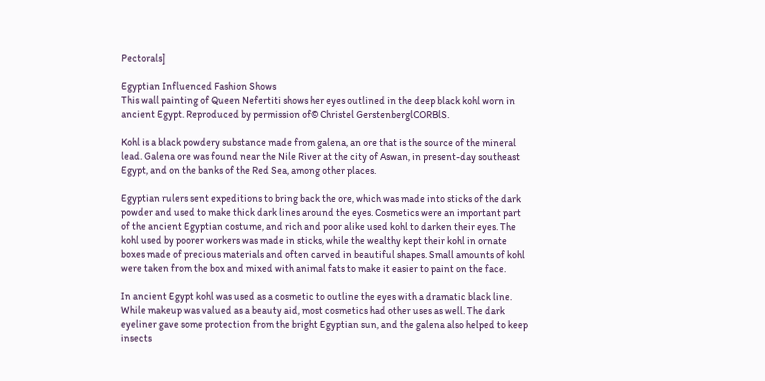Pectorals]

Egyptian Influenced Fashion Shows
This wall painting of Queen Nefertiti shows her eyes outlined in the deep black kohl worn in ancient Egypt. Reproduced by permission of© Christel GerstenberglCORBlS.

Kohl is a black powdery substance made from galena, an ore that is the source of the mineral lead. Galena ore was found near the Nile River at the city of Aswan, in present-day southeast Egypt, and on the banks of the Red Sea, among other places.

Egyptian rulers sent expeditions to bring back the ore, which was made into sticks of the dark powder and used to make thick dark lines around the eyes. Cosmetics were an important part of the ancient Egyptian costume, and rich and poor alike used kohl to darken their eyes. The kohl used by poorer workers was made in sticks, while the wealthy kept their kohl in ornate boxes made of precious materials and often carved in beautiful shapes. Small amounts of kohl were taken from the box and mixed with animal fats to make it easier to paint on the face.

In ancient Egypt kohl was used as a cosmetic to outline the eyes with a dramatic black line. While makeup was valued as a beauty aid, most cosmetics had other uses as well. The dark eyeliner gave some protection from the bright Egyptian sun, and the galena also helped to keep insects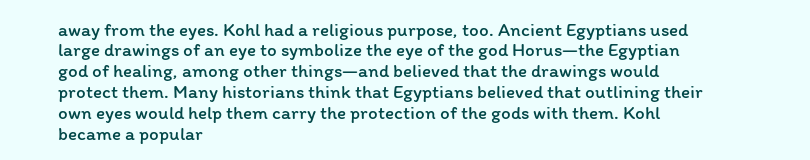away from the eyes. Kohl had a religious purpose, too. Ancient Egyptians used large drawings of an eye to symbolize the eye of the god Horus—the Egyptian god of healing, among other things—and believed that the drawings would protect them. Many historians think that Egyptians believed that outlining their own eyes would help them carry the protection of the gods with them. Kohl became a popular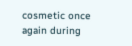cosmetic once again during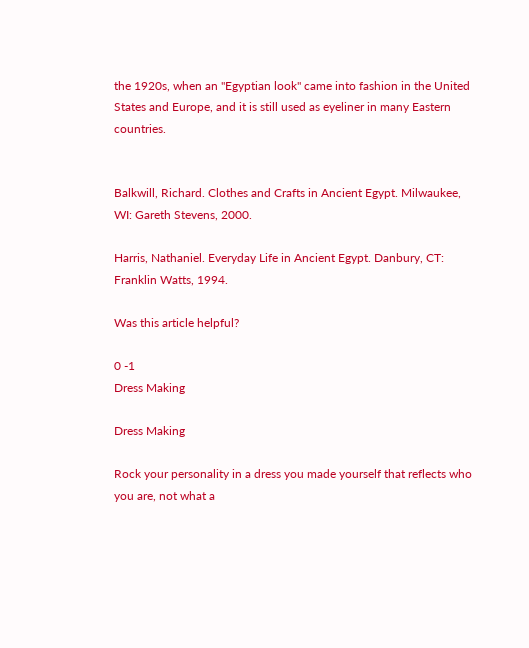the 1920s, when an "Egyptian look" came into fashion in the United States and Europe, and it is still used as eyeliner in many Eastern countries.


Balkwill, Richard. Clothes and Crafts in Ancient Egypt. Milwaukee, WI: Gareth Stevens, 2000.

Harris, Nathaniel. Everyday Life in Ancient Egypt. Danbury, CT: Franklin Watts, 1994.

Was this article helpful?

0 -1
Dress Making

Dress Making

Rock your personality in a dress you made yourself that reflects who you are, not what a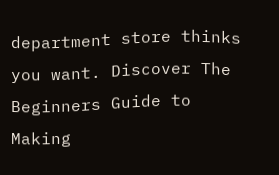department store thinks you want. Discover The Beginners Guide to Making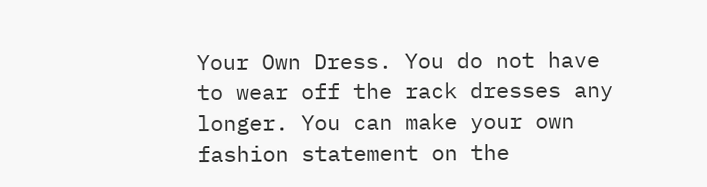Your Own Dress. You do not have to wear off the rack dresses any longer. You can make your own fashion statement on the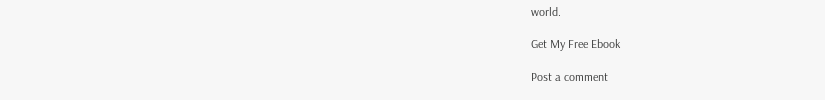world.

Get My Free Ebook

Post a comment